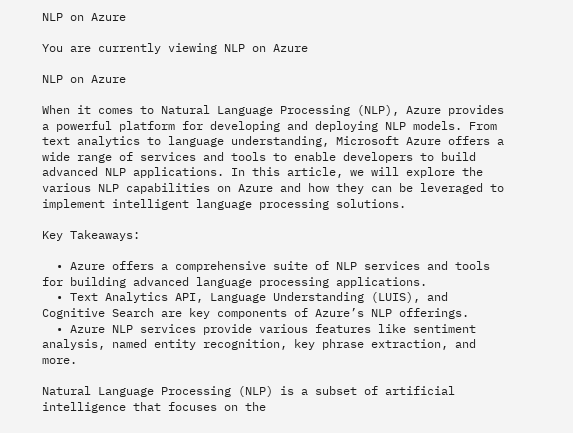NLP on Azure

You are currently viewing NLP on Azure

NLP on Azure

When it comes to Natural Language Processing (NLP), Azure provides a powerful platform for developing and deploying NLP models. From text analytics to language understanding, Microsoft Azure offers a wide range of services and tools to enable developers to build advanced NLP applications. In this article, we will explore the various NLP capabilities on Azure and how they can be leveraged to implement intelligent language processing solutions.

Key Takeaways:

  • Azure offers a comprehensive suite of NLP services and tools for building advanced language processing applications.
  • Text Analytics API, Language Understanding (LUIS), and Cognitive Search are key components of Azure’s NLP offerings.
  • Azure NLP services provide various features like sentiment analysis, named entity recognition, key phrase extraction, and more.

Natural Language Processing (NLP) is a subset of artificial intelligence that focuses on the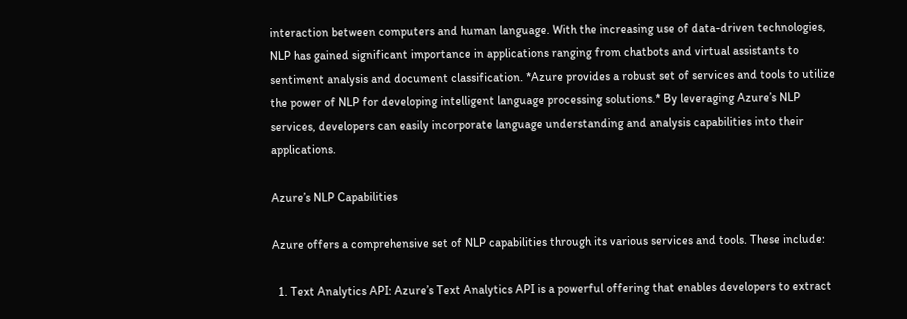interaction between computers and human language. With the increasing use of data-driven technologies, NLP has gained significant importance in applications ranging from chatbots and virtual assistants to sentiment analysis and document classification. *Azure provides a robust set of services and tools to utilize the power of NLP for developing intelligent language processing solutions.* By leveraging Azure’s NLP services, developers can easily incorporate language understanding and analysis capabilities into their applications.

Azure’s NLP Capabilities

Azure offers a comprehensive set of NLP capabilities through its various services and tools. These include:

  1. Text Analytics API: Azure’s Text Analytics API is a powerful offering that enables developers to extract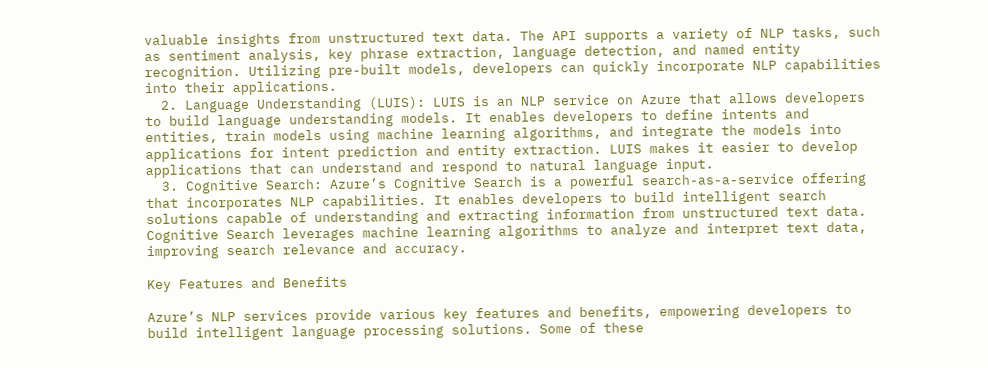valuable insights from unstructured text data. The API supports a variety of NLP tasks, such as sentiment analysis, key phrase extraction, language detection, and named entity recognition. Utilizing pre-built models, developers can quickly incorporate NLP capabilities into their applications.
  2. Language Understanding (LUIS): LUIS is an NLP service on Azure that allows developers to build language understanding models. It enables developers to define intents and entities, train models using machine learning algorithms, and integrate the models into applications for intent prediction and entity extraction. LUIS makes it easier to develop applications that can understand and respond to natural language input.
  3. Cognitive Search: Azure’s Cognitive Search is a powerful search-as-a-service offering that incorporates NLP capabilities. It enables developers to build intelligent search solutions capable of understanding and extracting information from unstructured text data. Cognitive Search leverages machine learning algorithms to analyze and interpret text data, improving search relevance and accuracy.

Key Features and Benefits

Azure’s NLP services provide various key features and benefits, empowering developers to build intelligent language processing solutions. Some of these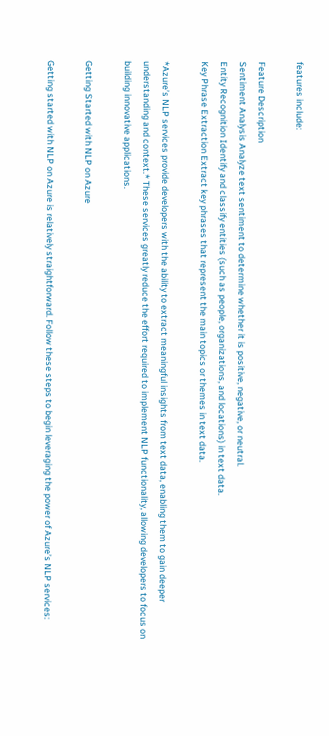features include:

Feature Description
Sentiment Analysis Analyze text sentiment to determine whether it is positive, negative, or neutral.
Entity Recognition Identify and classify entities (such as people, organizations, and locations) in text data.
Key Phrase Extraction Extract key phrases that represent the main topics or themes in text data.

*Azure’s NLP services provide developers with the ability to extract meaningful insights from text data, enabling them to gain deeper understanding and context.* These services greatly reduce the effort required to implement NLP functionality, allowing developers to focus on building innovative applications.

Getting Started with NLP on Azure

Getting started with NLP on Azure is relatively straightforward. Follow these steps to begin leveraging the power of Azure’s NLP services: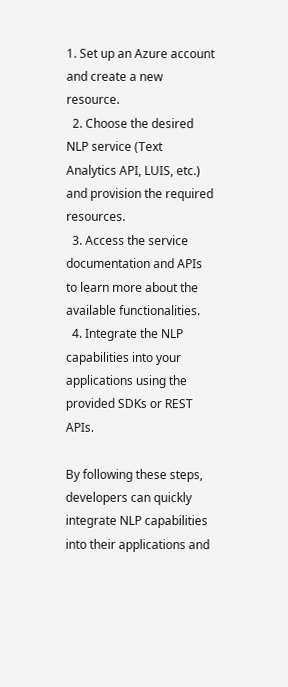1. Set up an Azure account and create a new resource.
  2. Choose the desired NLP service (Text Analytics API, LUIS, etc.) and provision the required resources.
  3. Access the service documentation and APIs to learn more about the available functionalities.
  4. Integrate the NLP capabilities into your applications using the provided SDKs or REST APIs.

By following these steps, developers can quickly integrate NLP capabilities into their applications and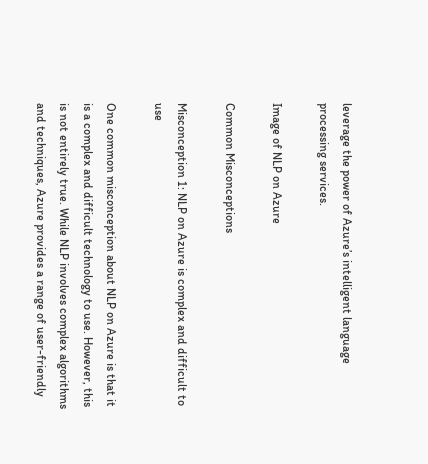leverage the power of Azure’s intelligent language processing services.

Image of NLP on Azure

Common Misconceptions

Misconception 1: NLP on Azure is complex and difficult to use

One common misconception about NLP on Azure is that it is a complex and difficult technology to use. However, this is not entirely true. While NLP involves complex algorithms and techniques, Azure provides a range of user-friendly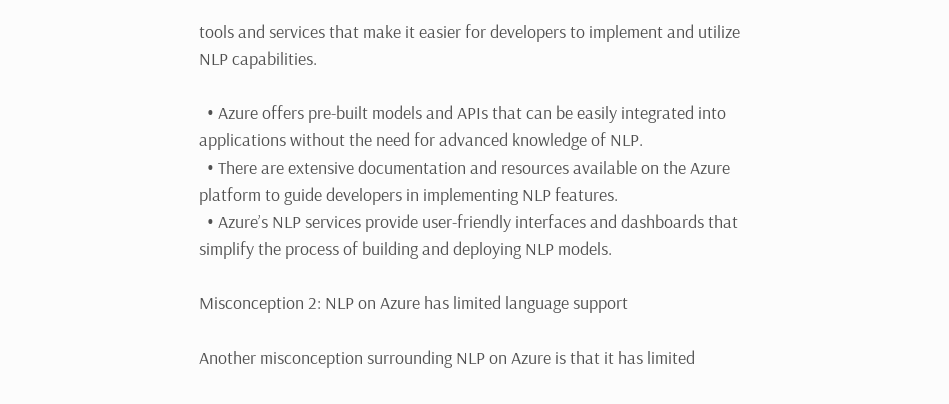tools and services that make it easier for developers to implement and utilize NLP capabilities.

  • Azure offers pre-built models and APIs that can be easily integrated into applications without the need for advanced knowledge of NLP.
  • There are extensive documentation and resources available on the Azure platform to guide developers in implementing NLP features.
  • Azure’s NLP services provide user-friendly interfaces and dashboards that simplify the process of building and deploying NLP models.

Misconception 2: NLP on Azure has limited language support

Another misconception surrounding NLP on Azure is that it has limited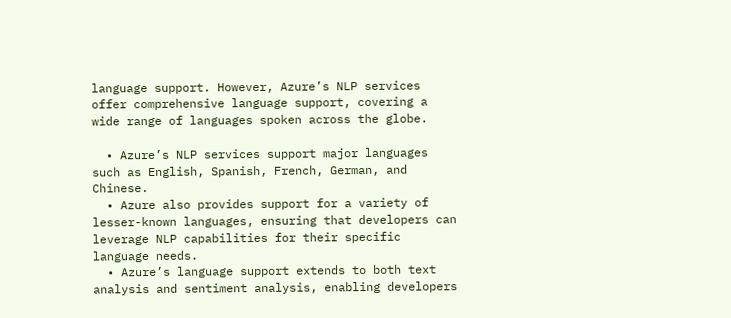language support. However, Azure’s NLP services offer comprehensive language support, covering a wide range of languages spoken across the globe.

  • Azure’s NLP services support major languages such as English, Spanish, French, German, and Chinese.
  • Azure also provides support for a variety of lesser-known languages, ensuring that developers can leverage NLP capabilities for their specific language needs.
  • Azure’s language support extends to both text analysis and sentiment analysis, enabling developers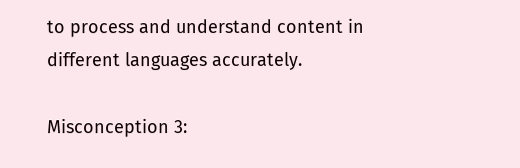to process and understand content in different languages accurately.

Misconception 3: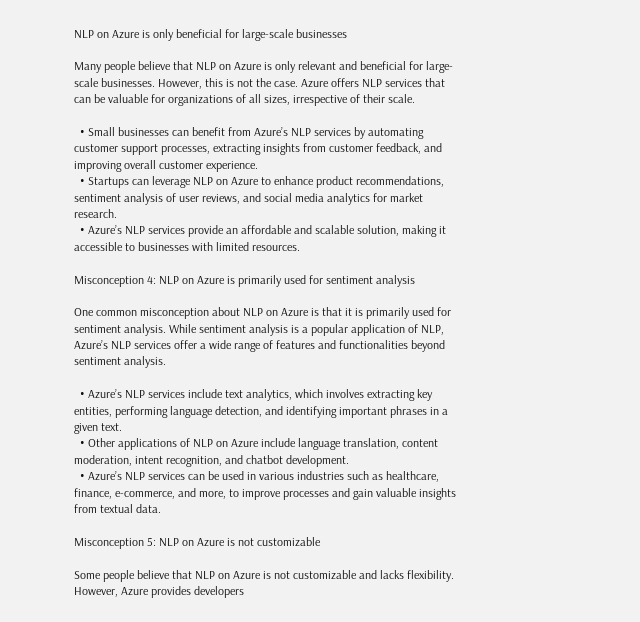NLP on Azure is only beneficial for large-scale businesses

Many people believe that NLP on Azure is only relevant and beneficial for large-scale businesses. However, this is not the case. Azure offers NLP services that can be valuable for organizations of all sizes, irrespective of their scale.

  • Small businesses can benefit from Azure’s NLP services by automating customer support processes, extracting insights from customer feedback, and improving overall customer experience.
  • Startups can leverage NLP on Azure to enhance product recommendations, sentiment analysis of user reviews, and social media analytics for market research.
  • Azure’s NLP services provide an affordable and scalable solution, making it accessible to businesses with limited resources.

Misconception 4: NLP on Azure is primarily used for sentiment analysis

One common misconception about NLP on Azure is that it is primarily used for sentiment analysis. While sentiment analysis is a popular application of NLP, Azure’s NLP services offer a wide range of features and functionalities beyond sentiment analysis.

  • Azure’s NLP services include text analytics, which involves extracting key entities, performing language detection, and identifying important phrases in a given text.
  • Other applications of NLP on Azure include language translation, content moderation, intent recognition, and chatbot development.
  • Azure’s NLP services can be used in various industries such as healthcare, finance, e-commerce, and more, to improve processes and gain valuable insights from textual data.

Misconception 5: NLP on Azure is not customizable

Some people believe that NLP on Azure is not customizable and lacks flexibility. However, Azure provides developers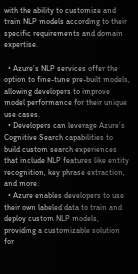with the ability to customize and train NLP models according to their specific requirements and domain expertise.

  • Azure’s NLP services offer the option to fine-tune pre-built models, allowing developers to improve model performance for their unique use cases.
  • Developers can leverage Azure’s Cognitive Search capabilities to build custom search experiences that include NLP features like entity recognition, key phrase extraction, and more.
  • Azure enables developers to use their own labeled data to train and deploy custom NLP models, providing a customizable solution for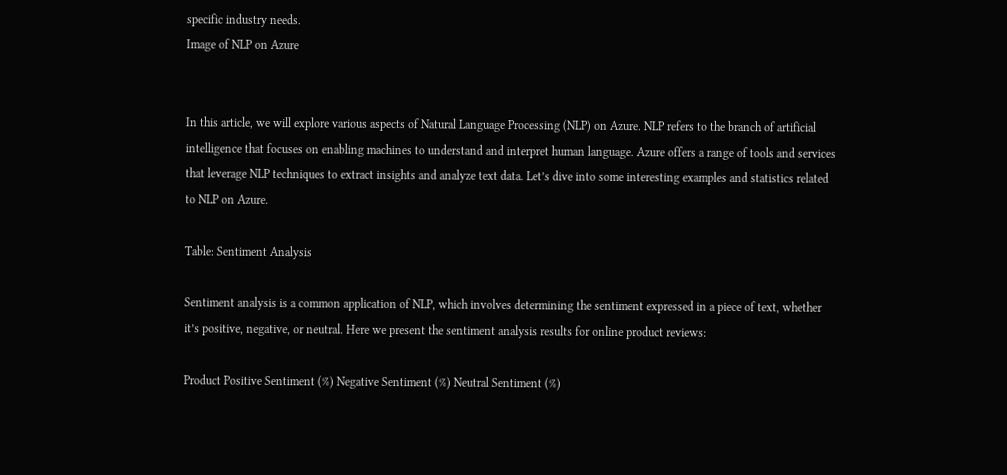specific industry needs.
Image of NLP on Azure


In this article, we will explore various aspects of Natural Language Processing (NLP) on Azure. NLP refers to the branch of artificial intelligence that focuses on enabling machines to understand and interpret human language. Azure offers a range of tools and services that leverage NLP techniques to extract insights and analyze text data. Let’s dive into some interesting examples and statistics related to NLP on Azure.

Table: Sentiment Analysis

Sentiment analysis is a common application of NLP, which involves determining the sentiment expressed in a piece of text, whether it’s positive, negative, or neutral. Here we present the sentiment analysis results for online product reviews:

Product Positive Sentiment (%) Negative Sentiment (%) Neutral Sentiment (%)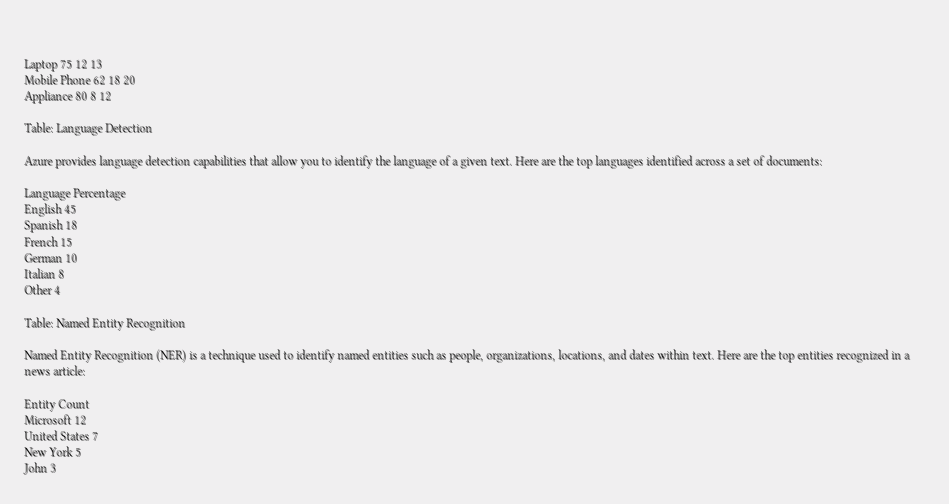Laptop 75 12 13
Mobile Phone 62 18 20
Appliance 80 8 12

Table: Language Detection

Azure provides language detection capabilities that allow you to identify the language of a given text. Here are the top languages identified across a set of documents:

Language Percentage
English 45
Spanish 18
French 15
German 10
Italian 8
Other 4

Table: Named Entity Recognition

Named Entity Recognition (NER) is a technique used to identify named entities such as people, organizations, locations, and dates within text. Here are the top entities recognized in a news article:

Entity Count
Microsoft 12
United States 7
New York 5
John 3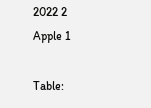2022 2
Apple 1

Table: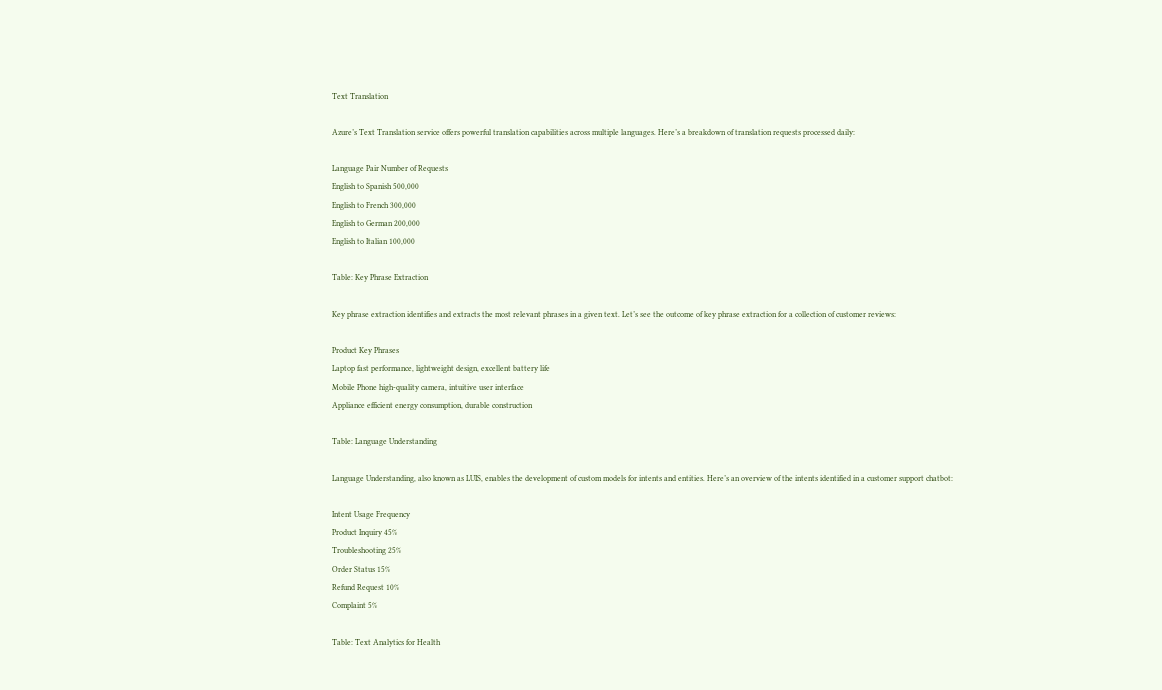Text Translation

Azure’s Text Translation service offers powerful translation capabilities across multiple languages. Here’s a breakdown of translation requests processed daily:

Language Pair Number of Requests
English to Spanish 500,000
English to French 300,000
English to German 200,000
English to Italian 100,000

Table: Key Phrase Extraction

Key phrase extraction identifies and extracts the most relevant phrases in a given text. Let’s see the outcome of key phrase extraction for a collection of customer reviews:

Product Key Phrases
Laptop fast performance, lightweight design, excellent battery life
Mobile Phone high-quality camera, intuitive user interface
Appliance efficient energy consumption, durable construction

Table: Language Understanding

Language Understanding, also known as LUIS, enables the development of custom models for intents and entities. Here’s an overview of the intents identified in a customer support chatbot:

Intent Usage Frequency
Product Inquiry 45%
Troubleshooting 25%
Order Status 15%
Refund Request 10%
Complaint 5%

Table: Text Analytics for Health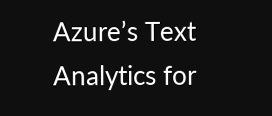Azure’s Text Analytics for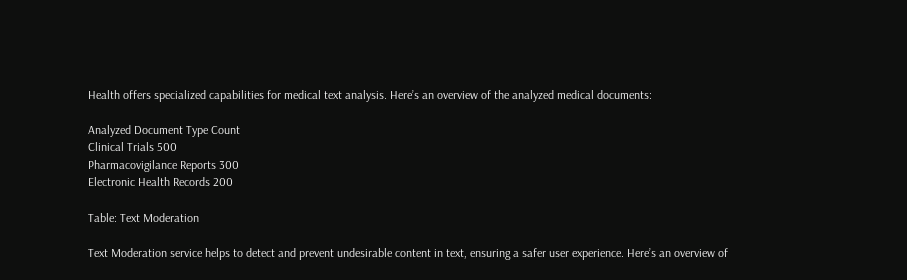Health offers specialized capabilities for medical text analysis. Here’s an overview of the analyzed medical documents:

Analyzed Document Type Count
Clinical Trials 500
Pharmacovigilance Reports 300
Electronic Health Records 200

Table: Text Moderation

Text Moderation service helps to detect and prevent undesirable content in text, ensuring a safer user experience. Here’s an overview of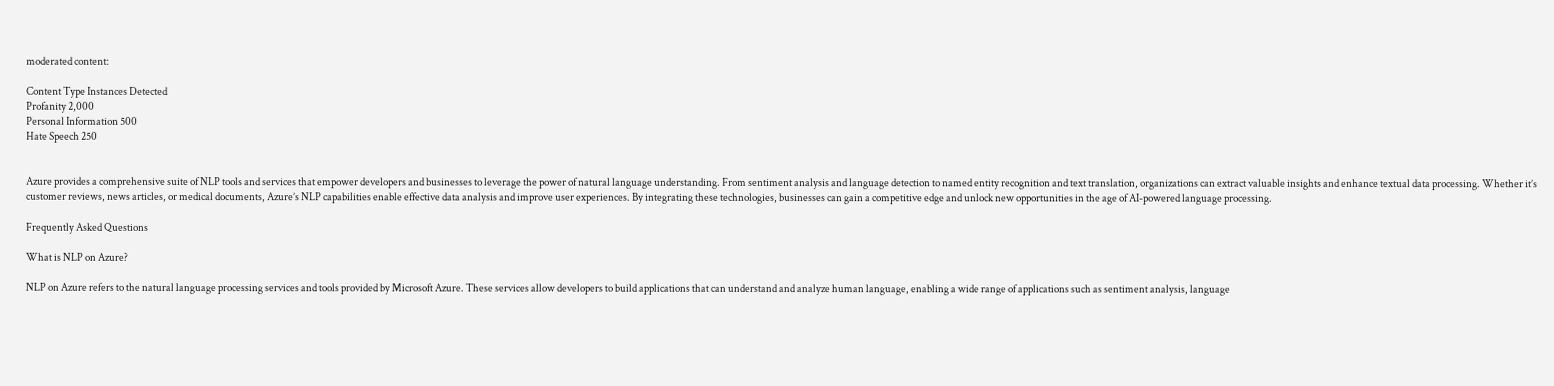moderated content:

Content Type Instances Detected
Profanity 2,000
Personal Information 500
Hate Speech 250


Azure provides a comprehensive suite of NLP tools and services that empower developers and businesses to leverage the power of natural language understanding. From sentiment analysis and language detection to named entity recognition and text translation, organizations can extract valuable insights and enhance textual data processing. Whether it’s customer reviews, news articles, or medical documents, Azure’s NLP capabilities enable effective data analysis and improve user experiences. By integrating these technologies, businesses can gain a competitive edge and unlock new opportunities in the age of AI-powered language processing.

Frequently Asked Questions

What is NLP on Azure?

NLP on Azure refers to the natural language processing services and tools provided by Microsoft Azure. These services allow developers to build applications that can understand and analyze human language, enabling a wide range of applications such as sentiment analysis, language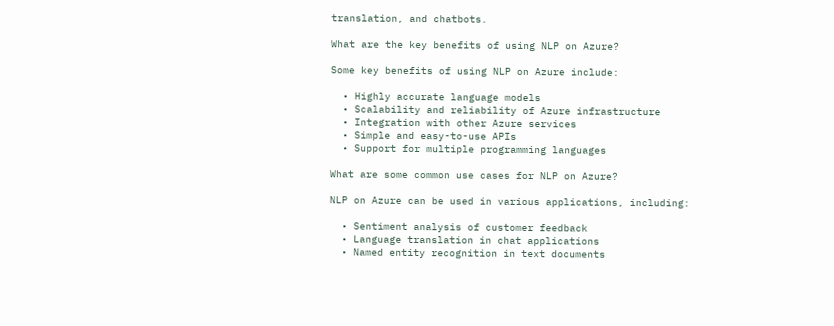translation, and chatbots.

What are the key benefits of using NLP on Azure?

Some key benefits of using NLP on Azure include:

  • Highly accurate language models
  • Scalability and reliability of Azure infrastructure
  • Integration with other Azure services
  • Simple and easy-to-use APIs
  • Support for multiple programming languages

What are some common use cases for NLP on Azure?

NLP on Azure can be used in various applications, including:

  • Sentiment analysis of customer feedback
  • Language translation in chat applications
  • Named entity recognition in text documents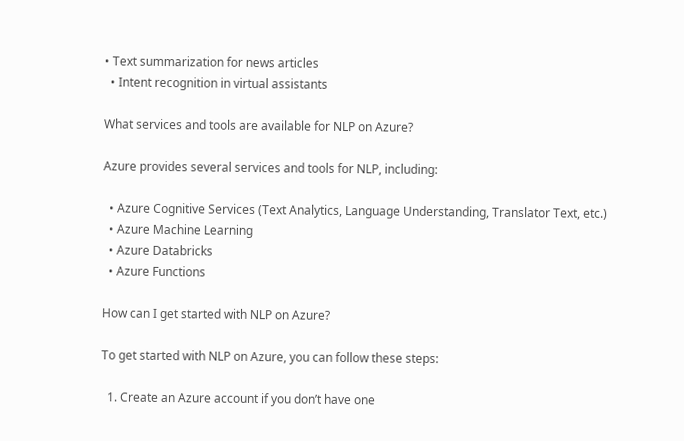• Text summarization for news articles
  • Intent recognition in virtual assistants

What services and tools are available for NLP on Azure?

Azure provides several services and tools for NLP, including:

  • Azure Cognitive Services (Text Analytics, Language Understanding, Translator Text, etc.)
  • Azure Machine Learning
  • Azure Databricks
  • Azure Functions

How can I get started with NLP on Azure?

To get started with NLP on Azure, you can follow these steps:

  1. Create an Azure account if you don’t have one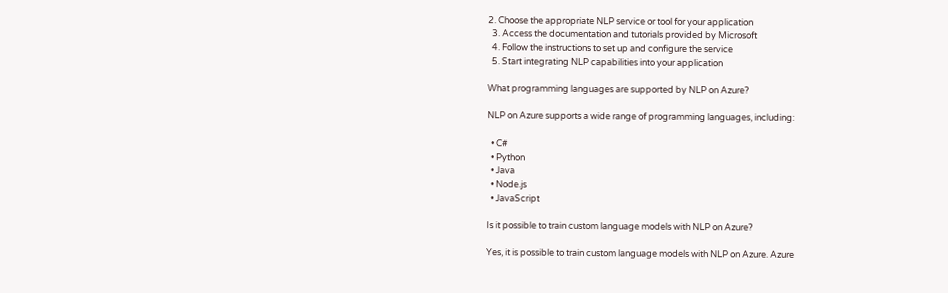2. Choose the appropriate NLP service or tool for your application
  3. Access the documentation and tutorials provided by Microsoft
  4. Follow the instructions to set up and configure the service
  5. Start integrating NLP capabilities into your application

What programming languages are supported by NLP on Azure?

NLP on Azure supports a wide range of programming languages, including:

  • C#
  • Python
  • Java
  • Node.js
  • JavaScript

Is it possible to train custom language models with NLP on Azure?

Yes, it is possible to train custom language models with NLP on Azure. Azure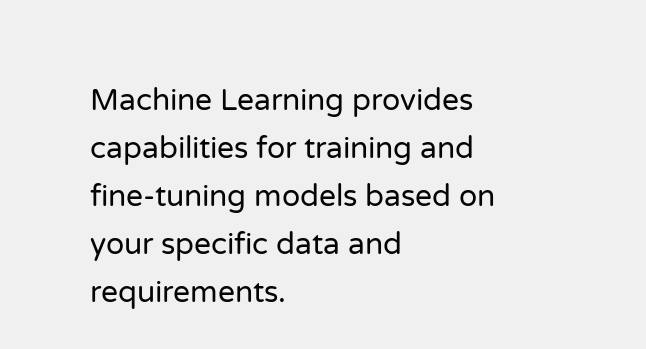Machine Learning provides capabilities for training and fine-tuning models based on your specific data and requirements.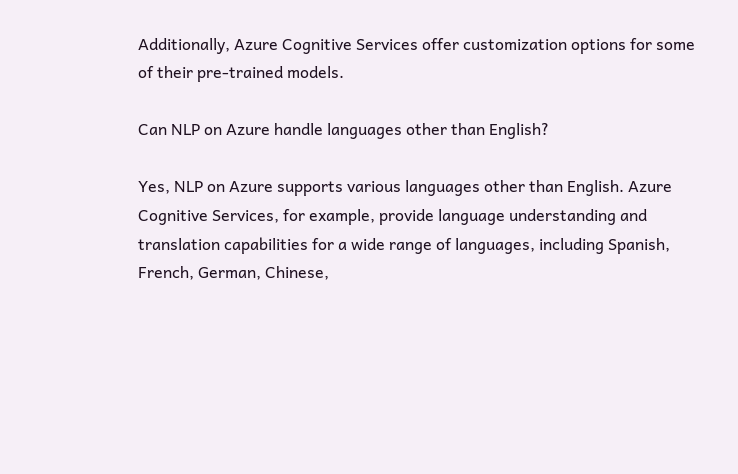Additionally, Azure Cognitive Services offer customization options for some of their pre-trained models.

Can NLP on Azure handle languages other than English?

Yes, NLP on Azure supports various languages other than English. Azure Cognitive Services, for example, provide language understanding and translation capabilities for a wide range of languages, including Spanish, French, German, Chinese,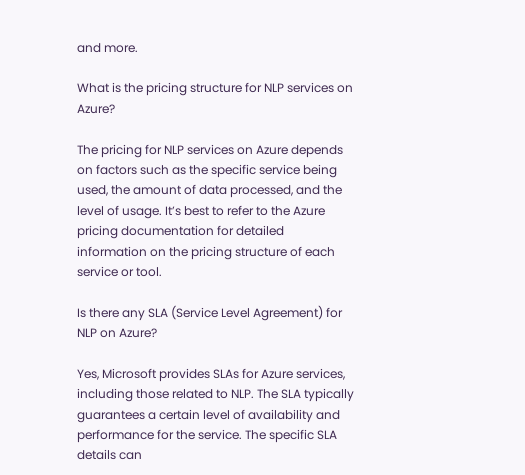and more.

What is the pricing structure for NLP services on Azure?

The pricing for NLP services on Azure depends on factors such as the specific service being used, the amount of data processed, and the level of usage. It’s best to refer to the Azure pricing documentation for detailed information on the pricing structure of each service or tool.

Is there any SLA (Service Level Agreement) for NLP on Azure?

Yes, Microsoft provides SLAs for Azure services, including those related to NLP. The SLA typically guarantees a certain level of availability and performance for the service. The specific SLA details can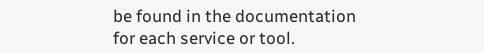be found in the documentation for each service or tool.